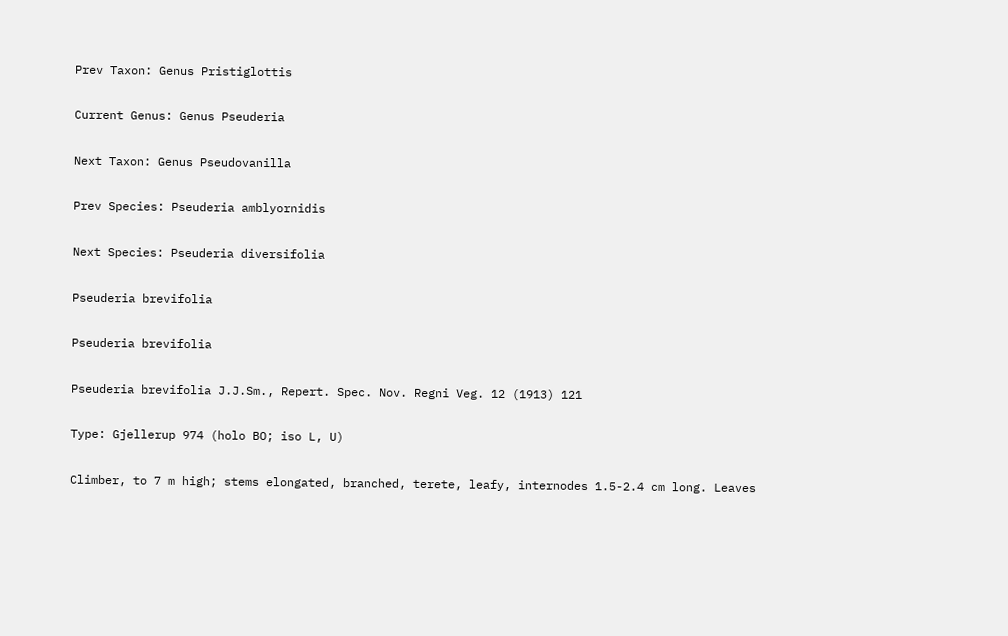Prev Taxon: Genus Pristiglottis

Current Genus: Genus Pseuderia

Next Taxon: Genus Pseudovanilla

Prev Species: Pseuderia amblyornidis

Next Species: Pseuderia diversifolia

Pseuderia brevifolia

Pseuderia brevifolia

Pseuderia brevifolia J.J.Sm., Repert. Spec. Nov. Regni Veg. 12 (1913) 121

Type: Gjellerup 974 (holo BO; iso L, U)

Climber, to 7 m high; stems elongated, branched, terete, leafy, internodes 1.5-2.4 cm long. Leaves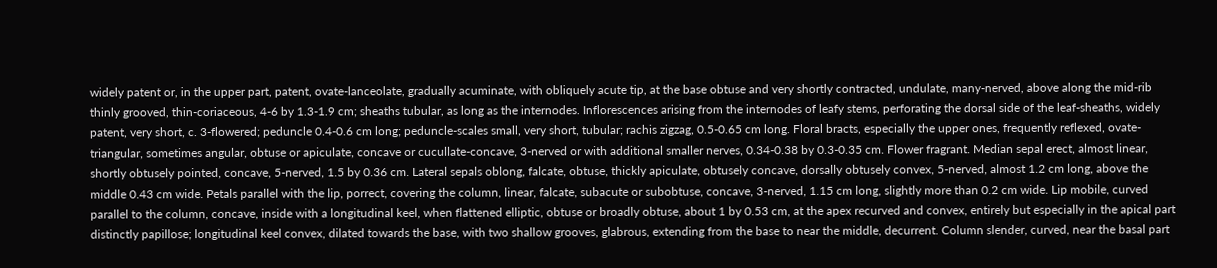widely patent or, in the upper part, patent, ovate-lanceolate, gradually acuminate, with obliquely acute tip, at the base obtuse and very shortly contracted, undulate, many-nerved, above along the mid-rib thinly grooved, thin-coriaceous, 4-6 by 1.3-1.9 cm; sheaths tubular, as long as the internodes. Inflorescences arising from the internodes of leafy stems, perforating the dorsal side of the leaf-sheaths, widely patent, very short, c. 3-flowered; peduncle 0.4-0.6 cm long; peduncle-scales small, very short, tubular; rachis zigzag, 0.5-0.65 cm long. Floral bracts, especially the upper ones, frequently reflexed, ovate-triangular, sometimes angular, obtuse or apiculate, concave or cucullate-concave, 3-nerved or with additional smaller nerves, 0.34-0.38 by 0.3-0.35 cm. Flower fragrant. Median sepal erect, almost linear, shortly obtusely pointed, concave, 5-nerved, 1.5 by 0.36 cm. Lateral sepals oblong, falcate, obtuse, thickly apiculate, obtusely concave, dorsally obtusely convex, 5-nerved, almost 1.2 cm long, above the middle 0.43 cm wide. Petals parallel with the lip, porrect, covering the column, linear, falcate, subacute or subobtuse, concave, 3-nerved, 1.15 cm long, slightly more than 0.2 cm wide. Lip mobile, curved parallel to the column, concave, inside with a longitudinal keel, when flattened elliptic, obtuse or broadly obtuse, about 1 by 0.53 cm, at the apex recurved and convex, entirely but especially in the apical part distinctly papillose; longitudinal keel convex, dilated towards the base, with two shallow grooves, glabrous, extending from the base to near the middle, decurrent. Column slender, curved, near the basal part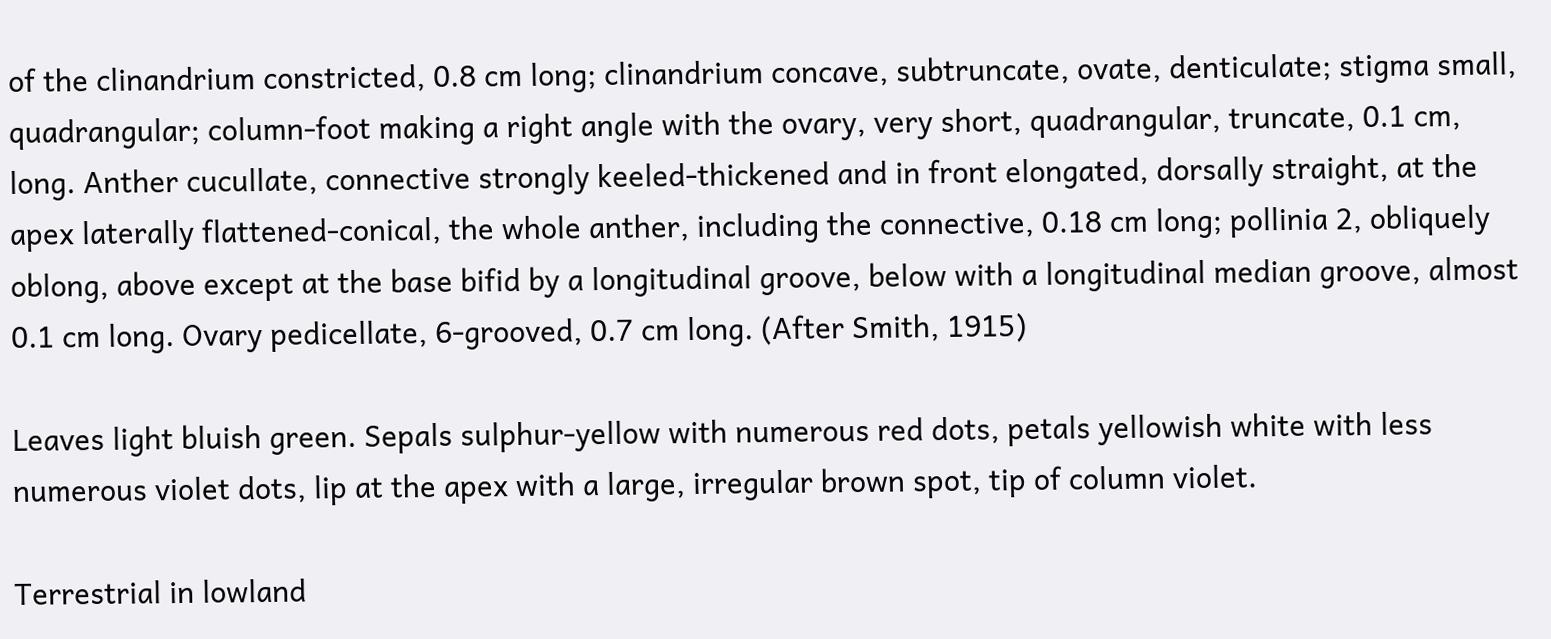of the clinandrium constricted, 0.8 cm long; clinandrium concave, subtruncate, ovate, denticulate; stigma small, quadrangular; column-foot making a right angle with the ovary, very short, quadrangular, truncate, 0.1 cm, long. Anther cucullate, connective strongly keeled-thickened and in front elongated, dorsally straight, at the apex laterally flattened-conical, the whole anther, including the connective, 0.18 cm long; pollinia 2, obliquely oblong, above except at the base bifid by a longitudinal groove, below with a longitudinal median groove, almost 0.1 cm long. Ovary pedicellate, 6-grooved, 0.7 cm long. (After Smith, 1915)

Leaves light bluish green. Sepals sulphur-yellow with numerous red dots, petals yellowish white with less numerous violet dots, lip at the apex with a large, irregular brown spot, tip of column violet.

Terrestrial in lowland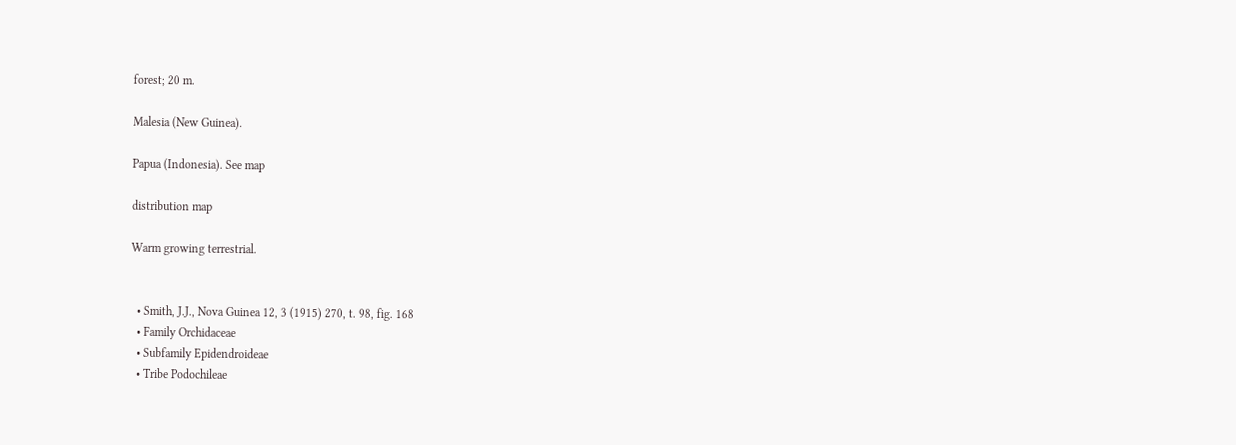forest; 20 m.

Malesia (New Guinea).

Papua (Indonesia). See map

distribution map

Warm growing terrestrial.


  • Smith, J.J., Nova Guinea 12, 3 (1915) 270, t. 98, fig. 168
  • Family Orchidaceae
  • Subfamily Epidendroideae
  • Tribe Podochileae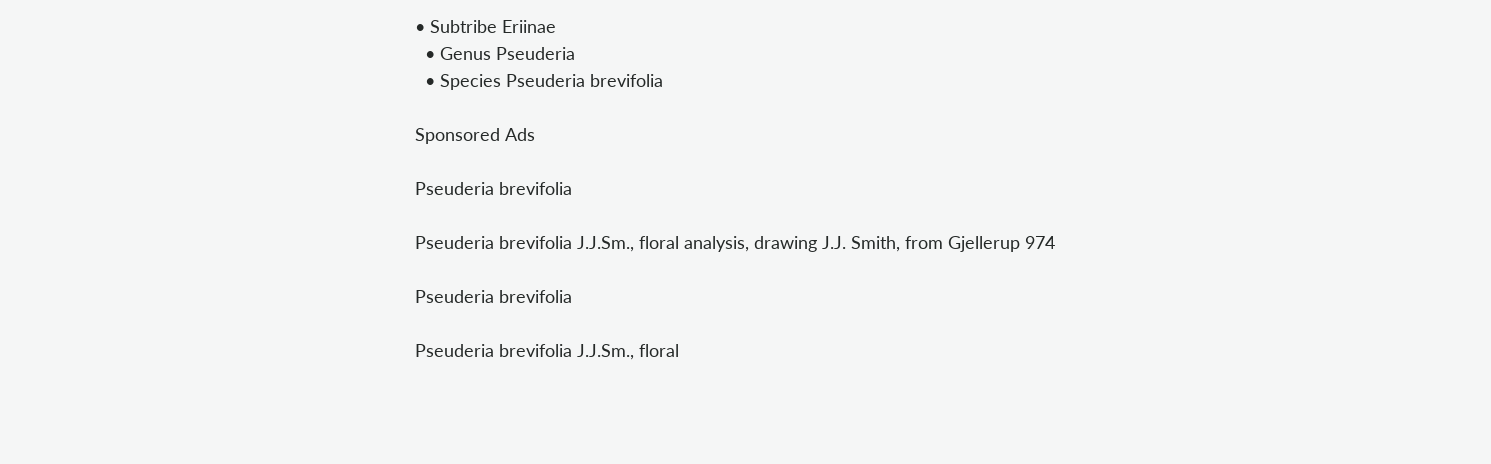• Subtribe Eriinae
  • Genus Pseuderia
  • Species Pseuderia brevifolia

Sponsored Ads

Pseuderia brevifolia

Pseuderia brevifolia J.J.Sm., floral analysis, drawing J.J. Smith, from Gjellerup 974

Pseuderia brevifolia

Pseuderia brevifolia J.J.Sm., floral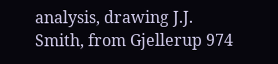analysis, drawing J.J. Smith, from Gjellerup 974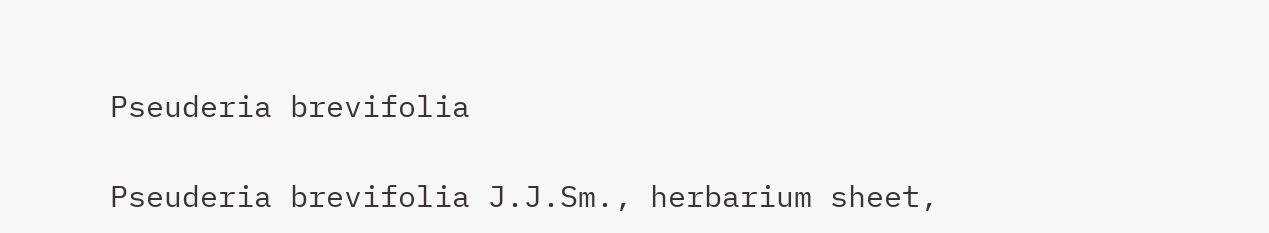Pseuderia brevifolia

Pseuderia brevifolia J.J.Sm., herbarium sheet,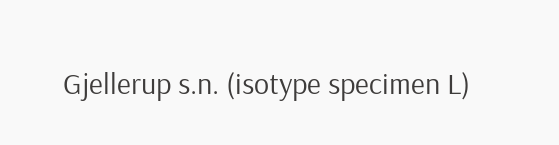Gjellerup s.n. (isotype specimen L)